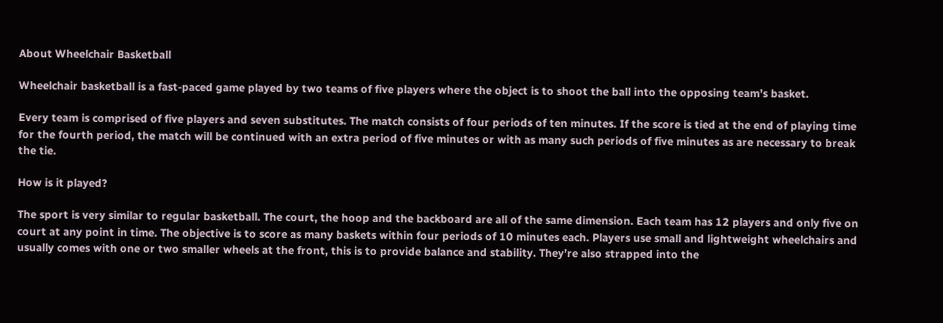About Wheelchair Basketball

Wheelchair basketball is a fast-paced game played by two teams of five players where the object is to shoot the ball into the opposing team’s basket.

Every team is comprised of five players and seven substitutes. The match consists of four periods of ten minutes. If the score is tied at the end of playing time for the fourth period, the match will be continued with an extra period of five minutes or with as many such periods of five minutes as are necessary to break the tie.

How is it played?

The sport is very similar to regular basketball. The court, the hoop and the backboard are all of the same dimension. Each team has 12 players and only five on court at any point in time. The objective is to score as many baskets within four periods of 10 minutes each. Players use small and lightweight wheelchairs and usually comes with one or two smaller wheels at the front, this is to provide balance and stability. They’re also strapped into the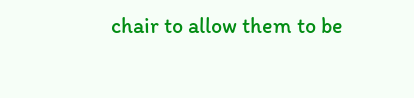chair to allow them to be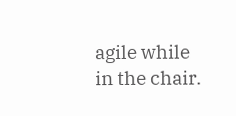agile while in the chair.